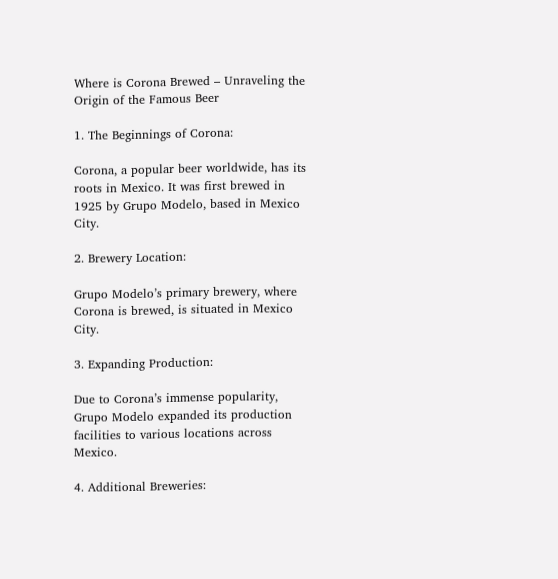Where is Corona Brewed – Unraveling the Origin of the Famous Beer

1. The Beginnings of Corona:

Corona, a popular beer worldwide, has its roots in Mexico. It was first brewed in 1925 by Grupo Modelo, based in Mexico City.

2. Brewery Location:

Grupo Modelo’s primary brewery, where Corona is brewed, is situated in Mexico City.

3. Expanding Production:

Due to Corona’s immense popularity, Grupo Modelo expanded its production facilities to various locations across Mexico.

4. Additional Breweries: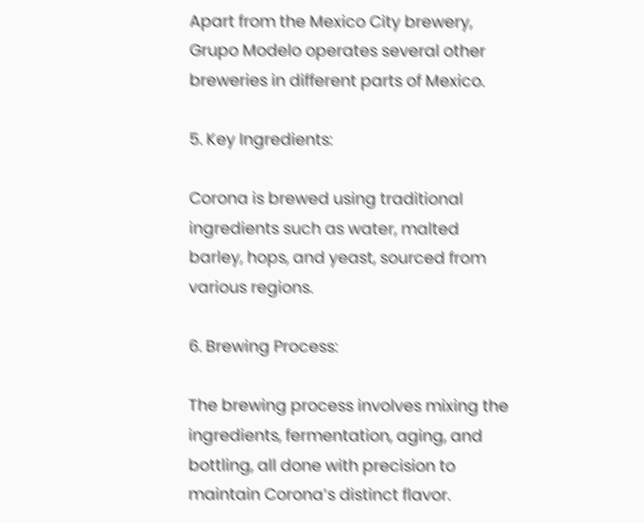Apart from the Mexico City brewery, Grupo Modelo operates several other breweries in different parts of Mexico.

5. Key Ingredients:

Corona is brewed using traditional ingredients such as water, malted barley, hops, and yeast, sourced from various regions.

6. Brewing Process:

The brewing process involves mixing the ingredients, fermentation, aging, and bottling, all done with precision to maintain Corona’s distinct flavor.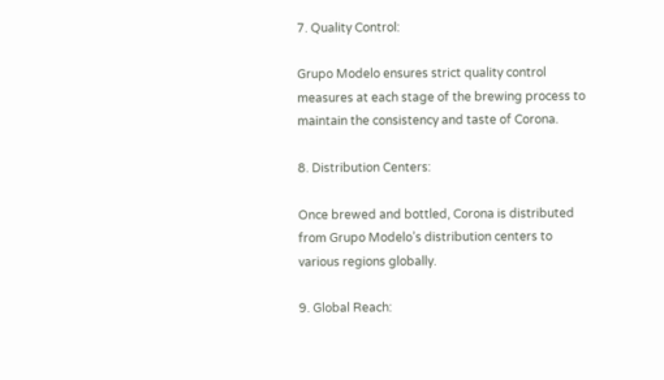7. Quality Control:

Grupo Modelo ensures strict quality control measures at each stage of the brewing process to maintain the consistency and taste of Corona.

8. Distribution Centers:

Once brewed and bottled, Corona is distributed from Grupo Modelo’s distribution centers to various regions globally.

9. Global Reach: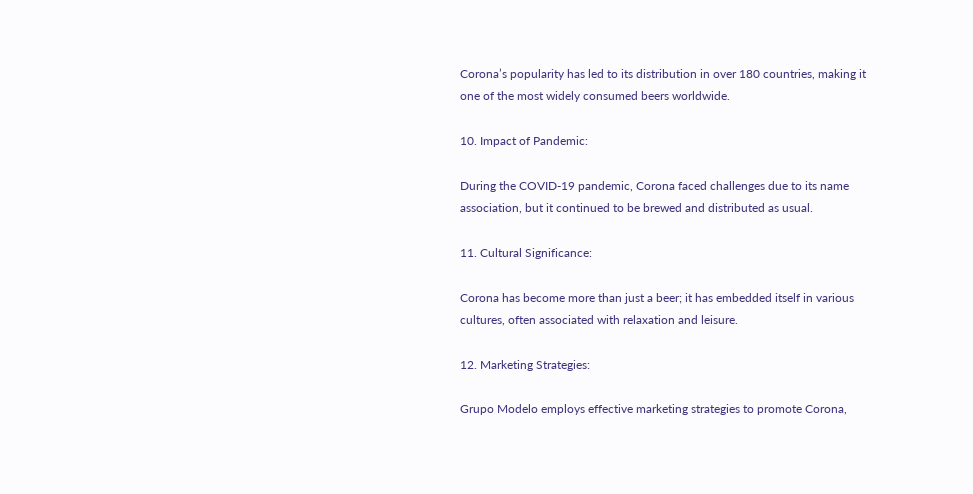Corona’s popularity has led to its distribution in over 180 countries, making it one of the most widely consumed beers worldwide.

10. Impact of Pandemic:

During the COVID-19 pandemic, Corona faced challenges due to its name association, but it continued to be brewed and distributed as usual.

11. Cultural Significance:

Corona has become more than just a beer; it has embedded itself in various cultures, often associated with relaxation and leisure.

12. Marketing Strategies:

Grupo Modelo employs effective marketing strategies to promote Corona,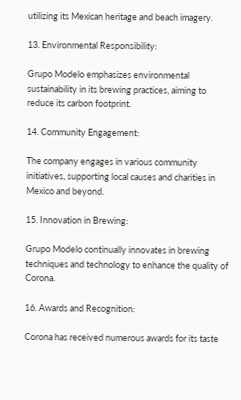utilizing its Mexican heritage and beach imagery.

13. Environmental Responsibility:

Grupo Modelo emphasizes environmental sustainability in its brewing practices, aiming to reduce its carbon footprint.

14. Community Engagement:

The company engages in various community initiatives, supporting local causes and charities in Mexico and beyond.

15. Innovation in Brewing:

Grupo Modelo continually innovates in brewing techniques and technology to enhance the quality of Corona.

16. Awards and Recognition:

Corona has received numerous awards for its taste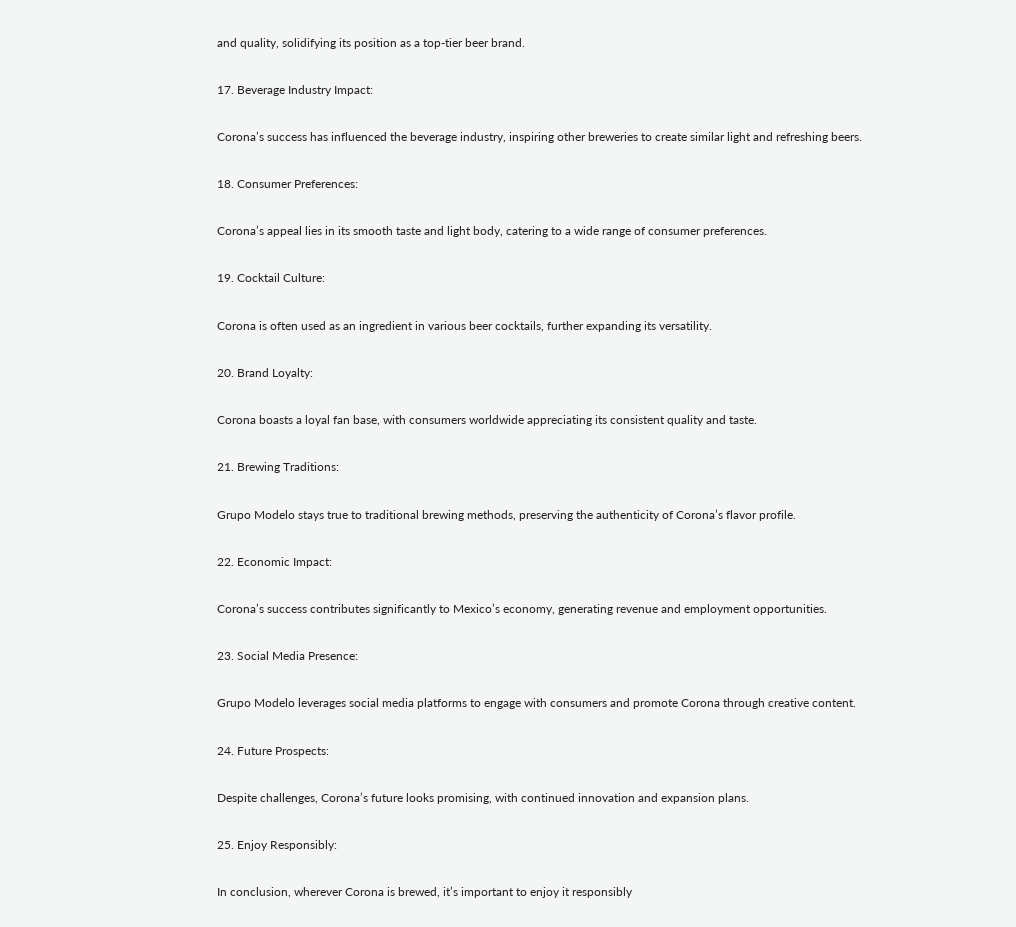and quality, solidifying its position as a top-tier beer brand.

17. Beverage Industry Impact:

Corona’s success has influenced the beverage industry, inspiring other breweries to create similar light and refreshing beers.

18. Consumer Preferences:

Corona’s appeal lies in its smooth taste and light body, catering to a wide range of consumer preferences.

19. Cocktail Culture:

Corona is often used as an ingredient in various beer cocktails, further expanding its versatility.

20. Brand Loyalty:

Corona boasts a loyal fan base, with consumers worldwide appreciating its consistent quality and taste.

21. Brewing Traditions:

Grupo Modelo stays true to traditional brewing methods, preserving the authenticity of Corona’s flavor profile.

22. Economic Impact:

Corona’s success contributes significantly to Mexico’s economy, generating revenue and employment opportunities.

23. Social Media Presence:

Grupo Modelo leverages social media platforms to engage with consumers and promote Corona through creative content.

24. Future Prospects:

Despite challenges, Corona’s future looks promising, with continued innovation and expansion plans.

25. Enjoy Responsibly:

In conclusion, wherever Corona is brewed, it’s important to enjoy it responsibly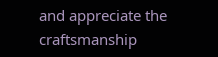and appreciate the craftsmanship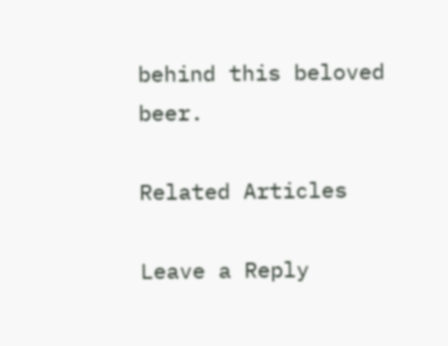behind this beloved beer.

Related Articles

Leave a Reply